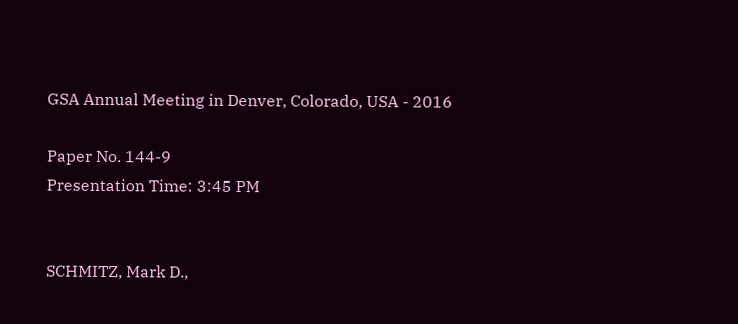GSA Annual Meeting in Denver, Colorado, USA - 2016

Paper No. 144-9
Presentation Time: 3:45 PM


SCHMITZ, Mark D.,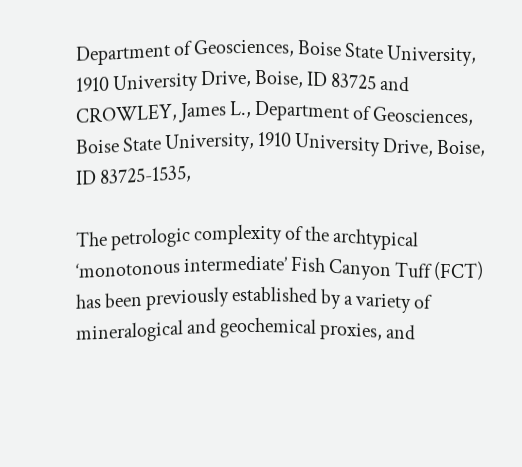Department of Geosciences, Boise State University, 1910 University Drive, Boise, ID 83725 and CROWLEY, James L., Department of Geosciences, Boise State University, 1910 University Drive, Boise, ID 83725-1535,

The petrologic complexity of the archtypical ‘monotonous intermediate’ Fish Canyon Tuff (FCT) has been previously established by a variety of mineralogical and geochemical proxies, and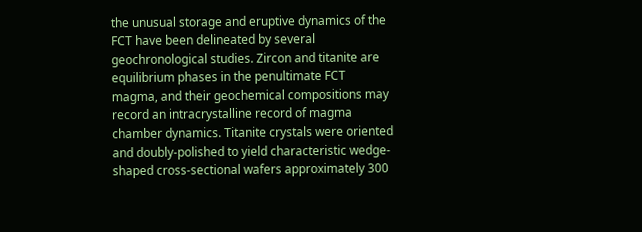the unusual storage and eruptive dynamics of the FCT have been delineated by several geochronological studies. Zircon and titanite are equilibrium phases in the penultimate FCT magma, and their geochemical compositions may record an intracrystalline record of magma chamber dynamics. Titanite crystals were oriented and doubly-polished to yield characteristic wedge-shaped cross-sectional wafers approximately 300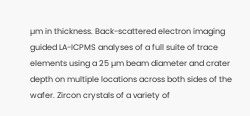µm in thickness. Back-scattered electron imaging guided LA-ICPMS analyses of a full suite of trace elements using a 25 µm beam diameter and crater depth on multiple locations across both sides of the wafer. Zircon crystals of a variety of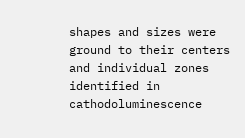shapes and sizes were ground to their centers and individual zones identified in cathodoluminescence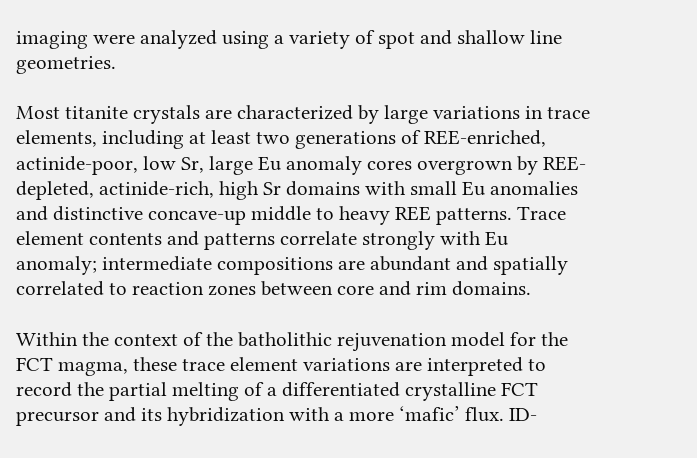imaging were analyzed using a variety of spot and shallow line geometries.

Most titanite crystals are characterized by large variations in trace elements, including at least two generations of REE-enriched, actinide-poor, low Sr, large Eu anomaly cores overgrown by REE-depleted, actinide-rich, high Sr domains with small Eu anomalies and distinctive concave-up middle to heavy REE patterns. Trace element contents and patterns correlate strongly with Eu anomaly; intermediate compositions are abundant and spatially correlated to reaction zones between core and rim domains.

Within the context of the batholithic rejuvenation model for the FCT magma, these trace element variations are interpreted to record the partial melting of a differentiated crystalline FCT precursor and its hybridization with a more ‘mafic’ flux. ID-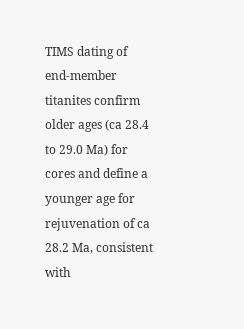TIMS dating of end-member titanites confirm older ages (ca 28.4 to 29.0 Ma) for cores and define a younger age for rejuvenation of ca 28.2 Ma, consistent with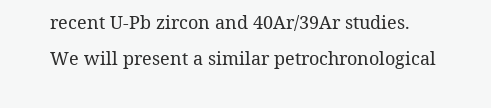recent U-Pb zircon and 40Ar/39Ar studies. We will present a similar petrochronological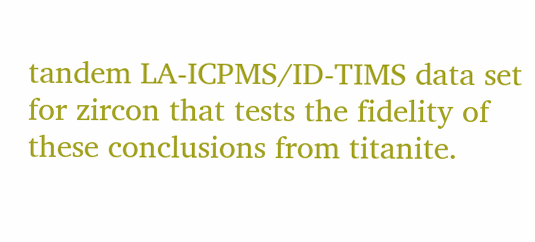tandem LA-ICPMS/ID-TIMS data set for zircon that tests the fidelity of these conclusions from titanite.